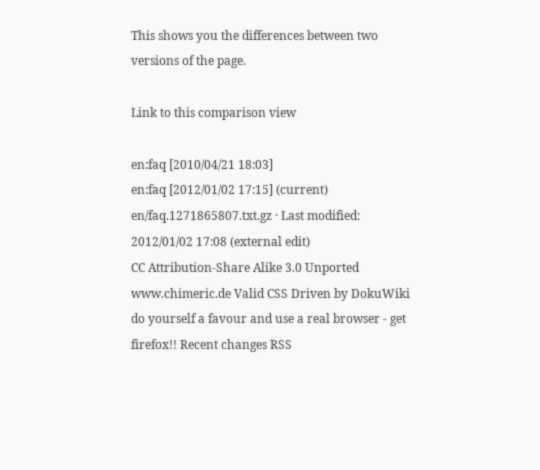This shows you the differences between two versions of the page.

Link to this comparison view

en:faq [2010/04/21 18:03]
en:faq [2012/01/02 17:15] (current)
en/faq.1271865807.txt.gz · Last modified: 2012/01/02 17:08 (external edit)
CC Attribution-Share Alike 3.0 Unported
www.chimeric.de Valid CSS Driven by DokuWiki do yourself a favour and use a real browser - get firefox!! Recent changes RSS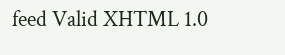feed Valid XHTML 1.0